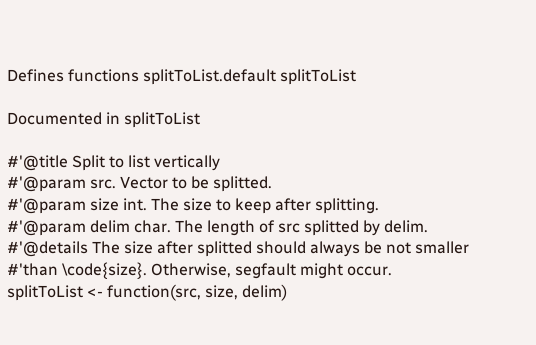Defines functions splitToList.default splitToList

Documented in splitToList

#'@title Split to list vertically
#'@param src. Vector to be splitted.
#'@param size int. The size to keep after splitting.
#'@param delim char. The length of src splitted by delim.
#'@details The size after splitted should always be not smaller
#'than \code{size}. Otherwise, segfault might occur.
splitToList <- function(src, size, delim)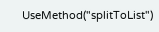UseMethod("splitToList")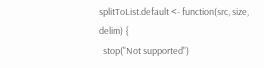splitToList.default <- function(src, size, delim) {
  stop("Not supported")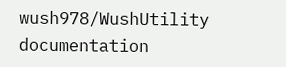wush978/WushUtility documentation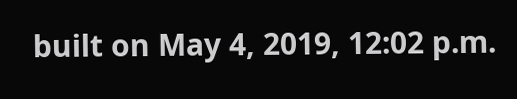built on May 4, 2019, 12:02 p.m.